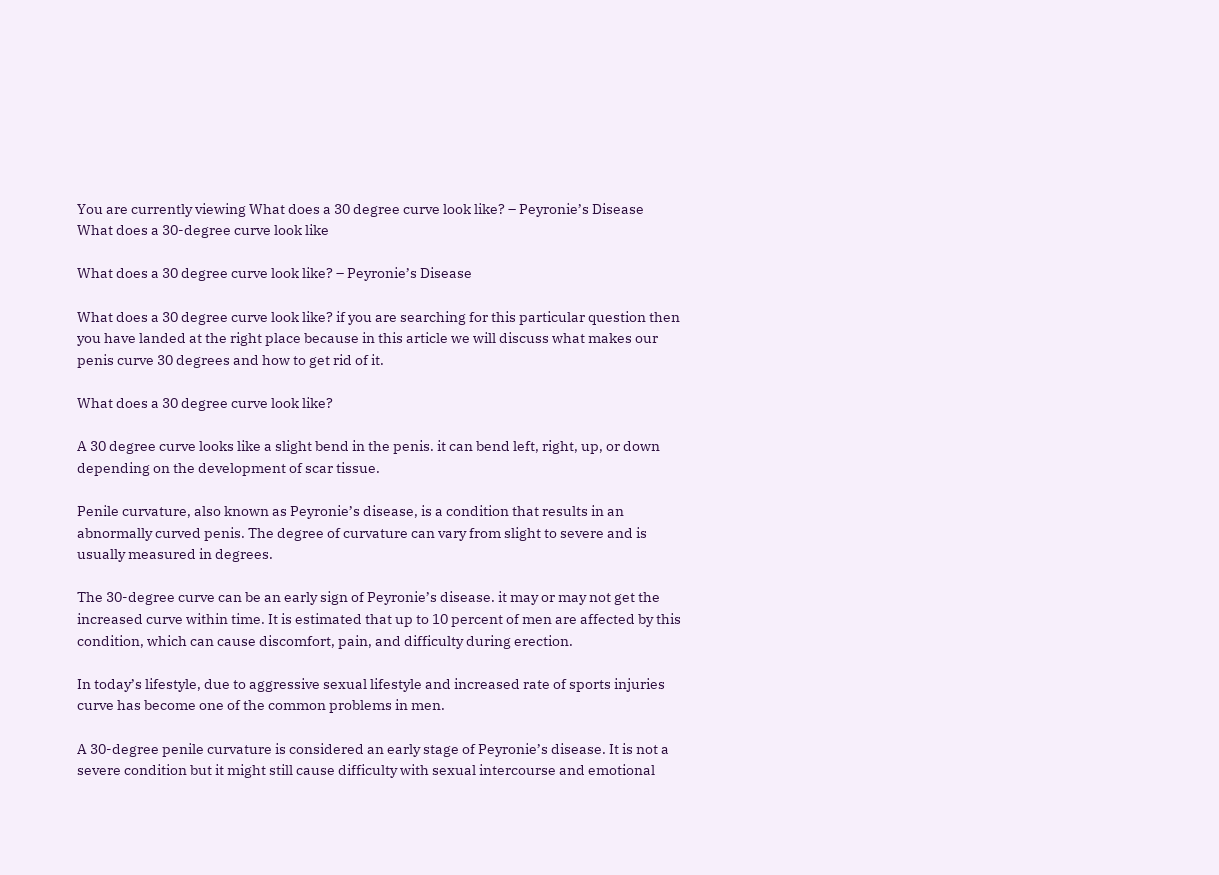You are currently viewing What does a 30 degree curve look like? – Peyronie’s Disease
What does a 30-degree curve look like

What does a 30 degree curve look like? – Peyronie’s Disease

What does a 30 degree curve look like? if you are searching for this particular question then you have landed at the right place because in this article we will discuss what makes our penis curve 30 degrees and how to get rid of it.

What does a 30 degree curve look like?

A 30 degree curve looks like a slight bend in the penis. it can bend left, right, up, or down depending on the development of scar tissue.

Penile curvature, also known as Peyronie’s disease, is a condition that results in an abnormally curved penis. The degree of curvature can vary from slight to severe and is usually measured in degrees.

The 30-degree curve can be an early sign of Peyronie’s disease. it may or may not get the increased curve within time. It is estimated that up to 10 percent of men are affected by this condition, which can cause discomfort, pain, and difficulty during erection.

In today’s lifestyle, due to aggressive sexual lifestyle and increased rate of sports injuries curve has become one of the common problems in men.

A 30-degree penile curvature is considered an early stage of Peyronie’s disease. It is not a severe condition but it might still cause difficulty with sexual intercourse and emotional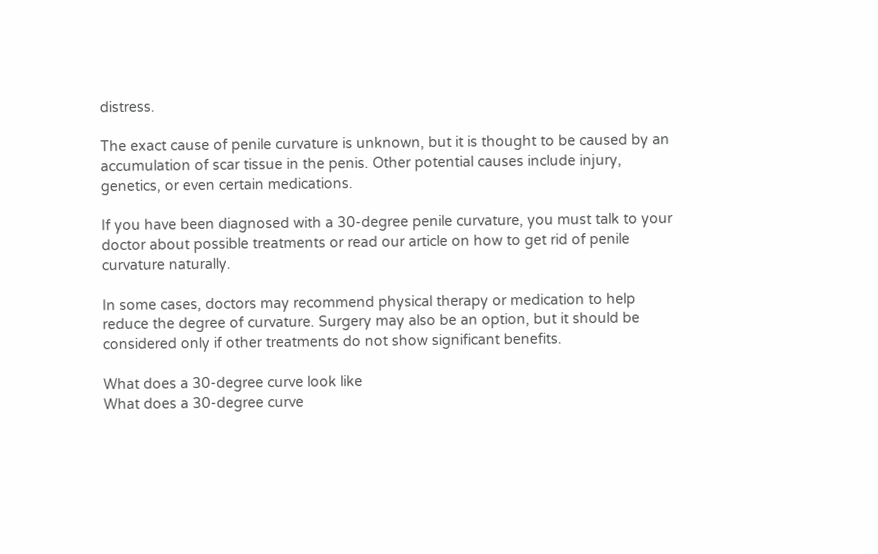distress.

The exact cause of penile curvature is unknown, but it is thought to be caused by an accumulation of scar tissue in the penis. Other potential causes include injury, genetics, or even certain medications.

If you have been diagnosed with a 30-degree penile curvature, you must talk to your doctor about possible treatments or read our article on how to get rid of penile curvature naturally.

In some cases, doctors may recommend physical therapy or medication to help reduce the degree of curvature. Surgery may also be an option, but it should be considered only if other treatments do not show significant benefits.

What does a 30-degree curve look like
What does a 30-degree curve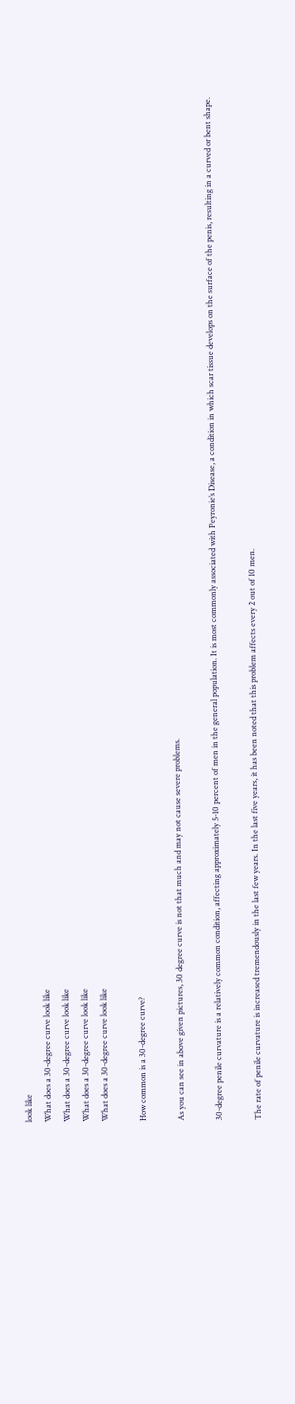look like
What does a 30-degree curve look like
What does a 30-degree curve look like
What does a 30-degree curve look like
What does a 30-degree curve look like

How common is a 30-degree curve?

As you can see in above given pictures, 30 degree curve is not that much and may not cause severe problems.

30-degree penile curvature is a relatively common condition, affecting approximately 5-10 percent of men in the general population. It is most commonly associated with Peyronie’s Disease, a condition in which scar tissue develops on the surface of the penis, resulting in a curved or bent shape.

The rate of penile curvature is increased tremendously in the last few years. In the last five years, it has been noted that this problem affects every 2 out of 10 men.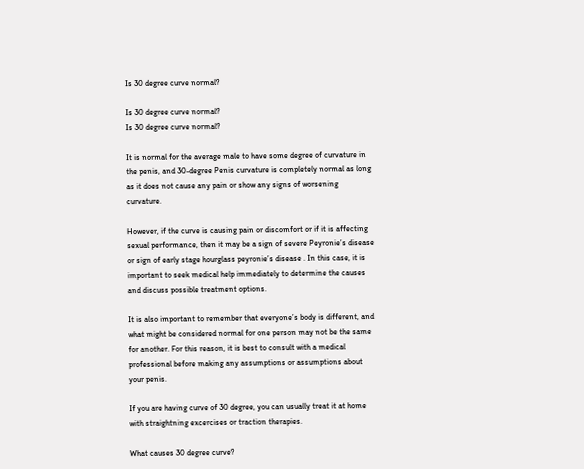Is 30 degree curve normal?

Is 30 degree curve normal?
Is 30 degree curve normal?

It is normal for the average male to have some degree of curvature in the penis, and 30-degree Penis curvature is completely normal as long as it does not cause any pain or show any signs of worsening curvature.

However, if the curve is causing pain or discomfort or if it is affecting sexual performance, then it may be a sign of severe Peyronie’s disease or sign of early stage hourglass peyronie’s disease . In this case, it is important to seek medical help immediately to determine the causes and discuss possible treatment options.

It is also important to remember that everyone’s body is different, and what might be considered normal for one person may not be the same for another. For this reason, it is best to consult with a medical professional before making any assumptions or assumptions about your penis.

If you are having curve of 30 degree, you can usually treat it at home with straightning excercises or traction therapies.

What causes 30 degree curve?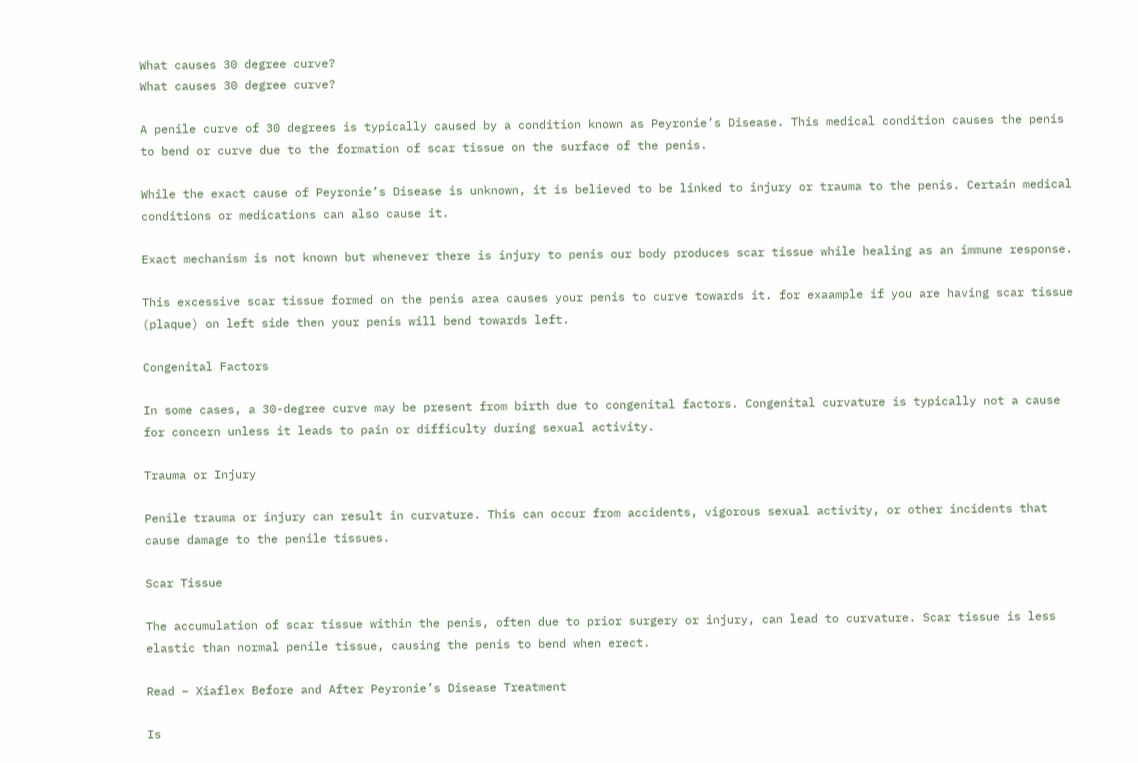What causes 30 degree curve?
What causes 30 degree curve?

A penile curve of 30 degrees is typically caused by a condition known as Peyronie’s Disease. This medical condition causes the penis to bend or curve due to the formation of scar tissue on the surface of the penis.

While the exact cause of Peyronie’s Disease is unknown, it is believed to be linked to injury or trauma to the penis. Certain medical conditions or medications can also cause it.

Exact mechanism is not known but whenever there is injury to penis our body produces scar tissue while healing as an immune response.

This excessive scar tissue formed on the penis area causes your penis to curve towards it. for exaample if you are having scar tissue (plaque) on left side then your penis will bend towards left.

Congenital Factors

In some cases, a 30-degree curve may be present from birth due to congenital factors. Congenital curvature is typically not a cause for concern unless it leads to pain or difficulty during sexual activity.

Trauma or Injury

Penile trauma or injury can result in curvature. This can occur from accidents, vigorous sexual activity, or other incidents that cause damage to the penile tissues.

Scar Tissue

The accumulation of scar tissue within the penis, often due to prior surgery or injury, can lead to curvature. Scar tissue is less elastic than normal penile tissue, causing the penis to bend when erect.

Read – Xiaflex Before and After Peyronie’s Disease Treatment

Is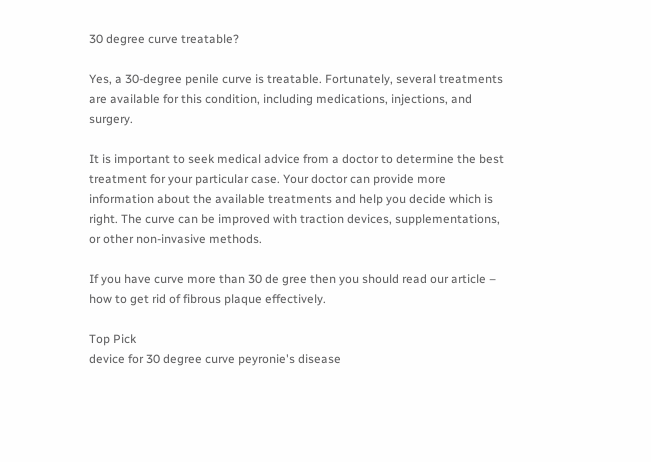30 degree curve treatable?

Yes, a 30-degree penile curve is treatable. Fortunately, several treatments are available for this condition, including medications, injections, and surgery.

It is important to seek medical advice from a doctor to determine the best treatment for your particular case. Your doctor can provide more information about the available treatments and help you decide which is right. The curve can be improved with traction devices, supplementations, or other non-invasive methods.

If you have curve more than 30 de gree then you should read our article – how to get rid of fibrous plaque effectively.

Top Pick
device for 30 degree curve peyronie's disease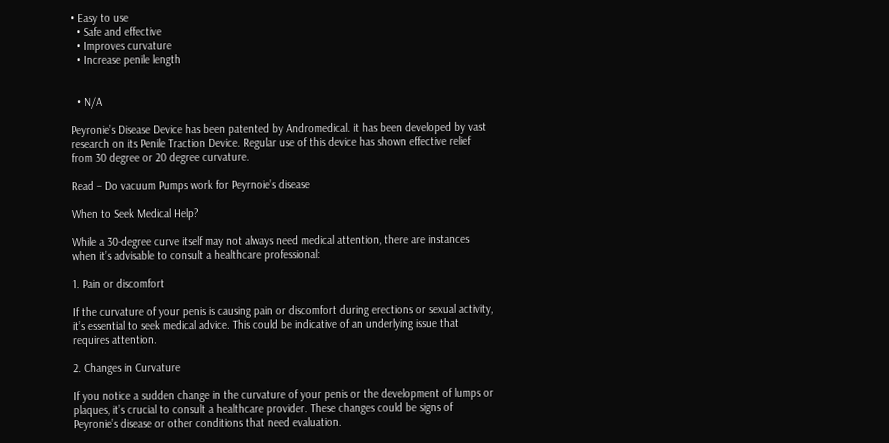• Easy to use
  • Safe and effective
  • Improves curvature
  • Increase penile length


  • N/A

Peyronie’s Disease Device has been patented by Andromedical. it has been developed by vast research on its Penile Traction Device. Regular use of this device has shown effective relief from 30 degree or 20 degree curvature.

Read – Do vacuum Pumps work for Peyrnoie’s disease

When to Seek Medical Help?

While a 30-degree curve itself may not always need medical attention, there are instances when it’s advisable to consult a healthcare professional:

1. Pain or discomfort

If the curvature of your penis is causing pain or discomfort during erections or sexual activity, it’s essential to seek medical advice. This could be indicative of an underlying issue that requires attention.

2. Changes in Curvature

If you notice a sudden change in the curvature of your penis or the development of lumps or plaques, it’s crucial to consult a healthcare provider. These changes could be signs of Peyronie’s disease or other conditions that need evaluation.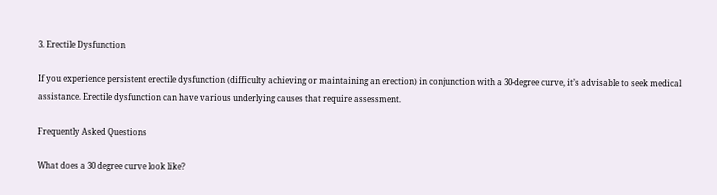3. Erectile Dysfunction

If you experience persistent erectile dysfunction (difficulty achieving or maintaining an erection) in conjunction with a 30-degree curve, it’s advisable to seek medical assistance. Erectile dysfunction can have various underlying causes that require assessment.

Frequently Asked Questions

What does a 30 degree curve look like?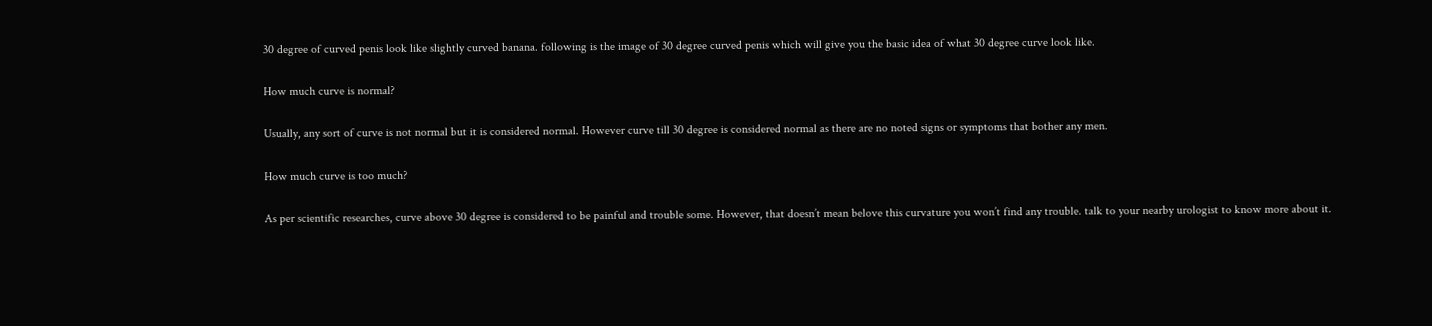30 degree of curved penis look like slightly curved banana. following is the image of 30 degree curved penis which will give you the basic idea of what 30 degree curve look like.

How much curve is normal?

Usually, any sort of curve is not normal but it is considered normal. However curve till 30 degree is considered normal as there are no noted signs or symptoms that bother any men.

How much curve is too much?

As per scientific researches, curve above 30 degree is considered to be painful and trouble some. However, that doesn’t mean belove this curvature you won’t find any trouble. talk to your nearby urologist to know more about it.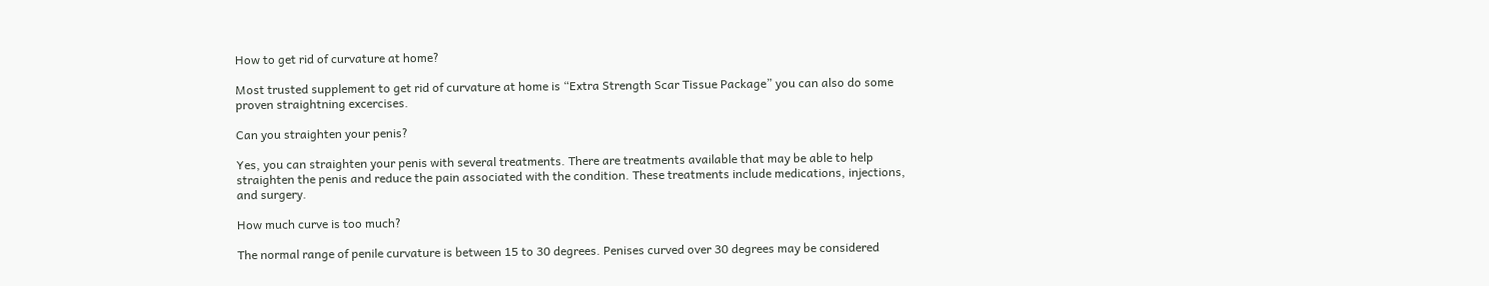How to get rid of curvature at home?

Most trusted supplement to get rid of curvature at home is “Extra Strength Scar Tissue Package” you can also do some proven straightning excercises.

Can you straighten your penis?

Yes, you can straighten your penis with several treatments. There are treatments available that may be able to help straighten the penis and reduce the pain associated with the condition. These treatments include medications, injections, and surgery.

How much curve is too much?

The normal range of penile curvature is between 15 to 30 degrees. Penises curved over 30 degrees may be considered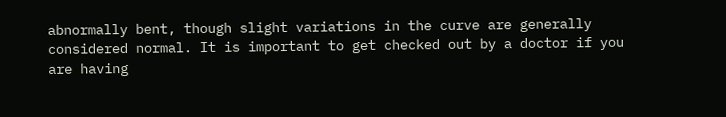abnormally bent, though slight variations in the curve are generally considered normal. It is important to get checked out by a doctor if you are having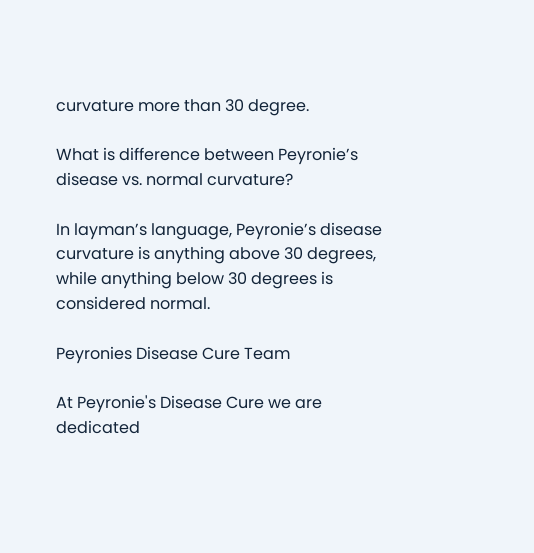curvature more than 30 degree.

What is difference between Peyronie’s disease vs. normal curvature?

In layman’s language, Peyronie’s disease curvature is anything above 30 degrees, while anything below 30 degrees is considered normal.

Peyronies Disease Cure Team

At Peyronie's Disease Cure we are dedicated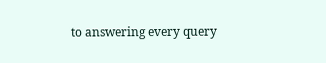to answering every query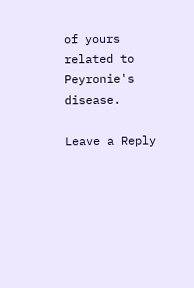of yours related to Peyronie's disease.

Leave a Reply